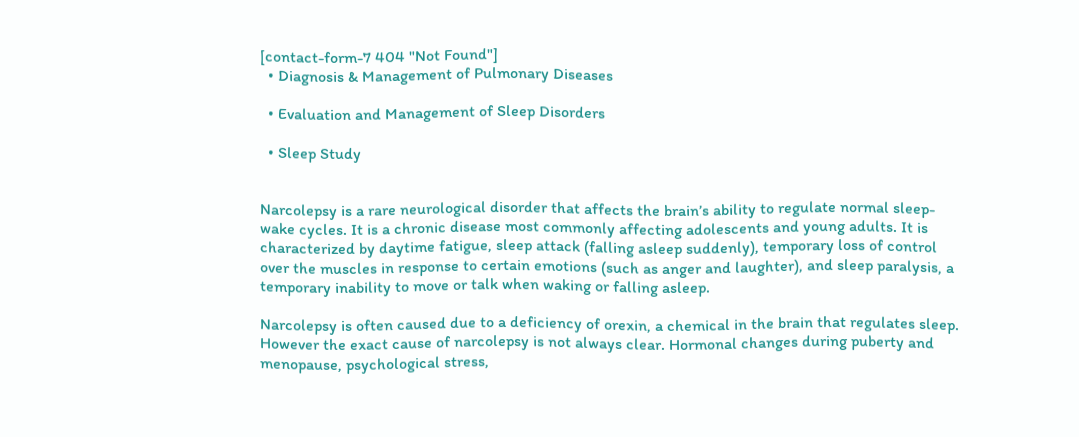[contact-form-7 404 "Not Found"]
  • Diagnosis & Management of Pulmonary Diseases

  • Evaluation and Management of Sleep Disorders

  • Sleep Study


Narcolepsy is a rare neurological disorder that affects the brain’s ability to regulate normal sleep-wake cycles. It is a chronic disease most commonly affecting adolescents and young adults. It is characterized by daytime fatigue, sleep attack (falling asleep suddenly), temporary loss of control over the muscles in response to certain emotions (such as anger and laughter), and sleep paralysis, a temporary inability to move or talk when waking or falling asleep.

Narcolepsy is often caused due to a deficiency of orexin, a chemical in the brain that regulates sleep. However the exact cause of narcolepsy is not always clear. Hormonal changes during puberty and menopause, psychological stress,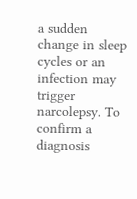a sudden change in sleep cycles or an infection may trigger narcolepsy. To confirm a diagnosis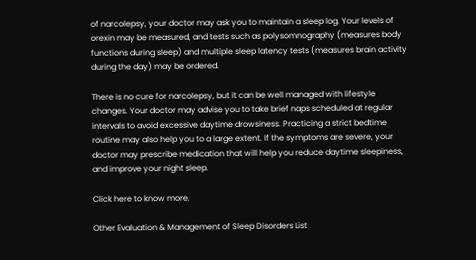of narcolepsy, your doctor may ask you to maintain a sleep log. Your levels of orexin may be measured, and tests such as polysomnography (measures body functions during sleep) and multiple sleep latency tests (measures brain activity during the day) may be ordered.

There is no cure for narcolepsy, but it can be well managed with lifestyle changes. Your doctor may advise you to take brief naps scheduled at regular intervals to avoid excessive daytime drowsiness. Practicing a strict bedtime routine may also help you to a large extent. If the symptoms are severe, your doctor may prescribe medication that will help you reduce daytime sleepiness, and improve your night sleep.

Click here to know more.

Other Evaluation & Management of Sleep Disorders List